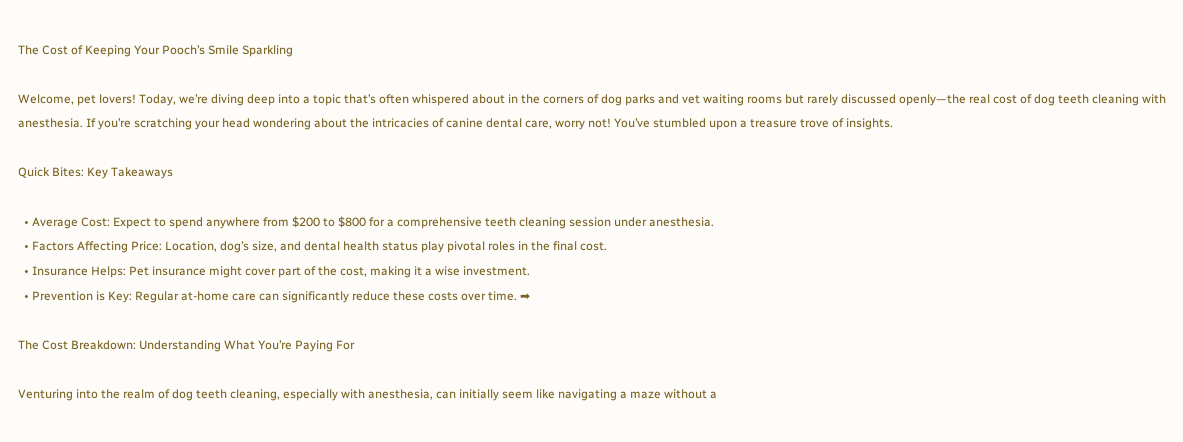The Cost of Keeping Your Pooch’s Smile Sparkling

Welcome, pet lovers! Today, we’re diving deep into a topic that’s often whispered about in the corners of dog parks and vet waiting rooms but rarely discussed openly—the real cost of dog teeth cleaning with anesthesia. If you’re scratching your head wondering about the intricacies of canine dental care, worry not! You’ve stumbled upon a treasure trove of insights.

Quick Bites: Key Takeaways

  • Average Cost: Expect to spend anywhere from $200 to $800 for a comprehensive teeth cleaning session under anesthesia.
  • Factors Affecting Price: Location, dog’s size, and dental health status play pivotal roles in the final cost.
  • Insurance Helps: Pet insurance might cover part of the cost, making it a wise investment.
  • Prevention is Key: Regular at-home care can significantly reduce these costs over time. ➡

The Cost Breakdown: Understanding What You’re Paying For

Venturing into the realm of dog teeth cleaning, especially with anesthesia, can initially seem like navigating a maze without a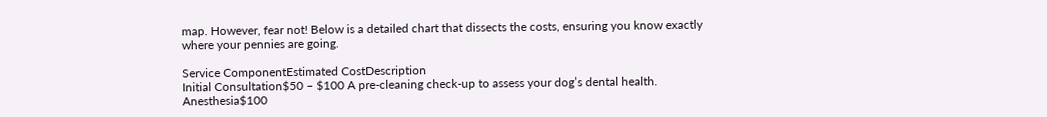map. However, fear not! Below is a detailed chart that dissects the costs, ensuring you know exactly where your pennies are going.

Service ComponentEstimated CostDescription
Initial Consultation$50 – $100 A pre-cleaning check-up to assess your dog’s dental health.
Anesthesia$100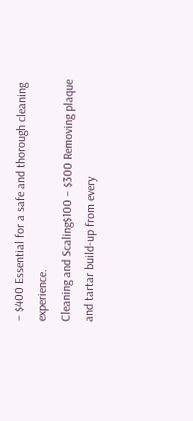– $400 Essential for a safe and thorough cleaning experience.
Cleaning and Scaling$100 – $300 Removing plaque and tartar build-up from every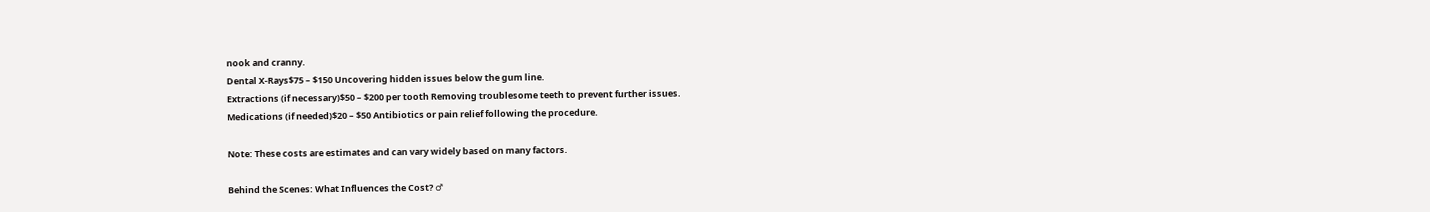nook and cranny.
Dental X-Rays$75 – $150 Uncovering hidden issues below the gum line.
Extractions (if necessary)$50 – $200 per tooth Removing troublesome teeth to prevent further issues.
Medications (if needed)$20 – $50 Antibiotics or pain relief following the procedure.

Note: These costs are estimates and can vary widely based on many factors.

Behind the Scenes: What Influences the Cost? ♂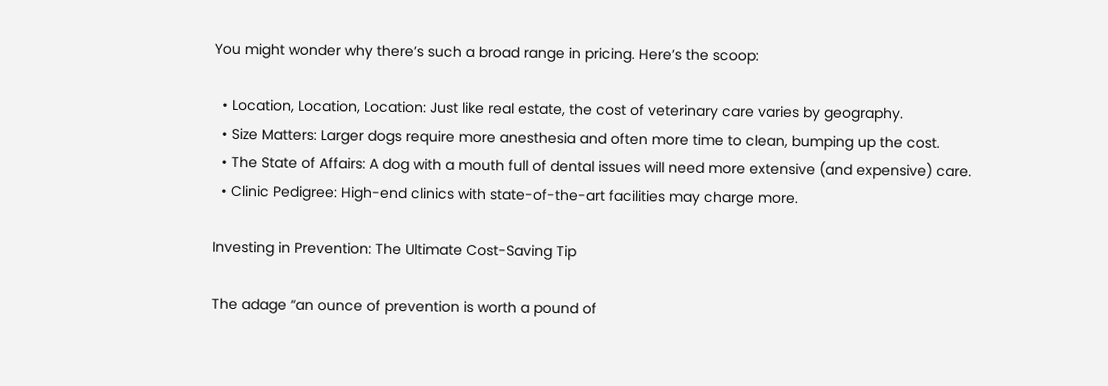You might wonder why there’s such a broad range in pricing. Here’s the scoop:

  • Location, Location, Location: Just like real estate, the cost of veterinary care varies by geography.
  • Size Matters: Larger dogs require more anesthesia and often more time to clean, bumping up the cost.
  • The State of Affairs: A dog with a mouth full of dental issues will need more extensive (and expensive) care.
  • Clinic Pedigree: High-end clinics with state-of-the-art facilities may charge more.

Investing in Prevention: The Ultimate Cost-Saving Tip

The adage “an ounce of prevention is worth a pound of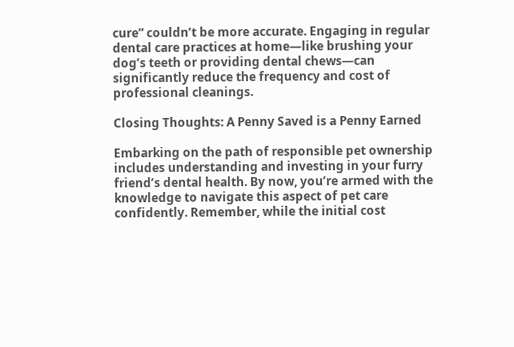cure” couldn’t be more accurate. Engaging in regular dental care practices at home—like brushing your dog’s teeth or providing dental chews—can significantly reduce the frequency and cost of professional cleanings.

Closing Thoughts: A Penny Saved is a Penny Earned

Embarking on the path of responsible pet ownership includes understanding and investing in your furry friend’s dental health. By now, you’re armed with the knowledge to navigate this aspect of pet care confidently. Remember, while the initial cost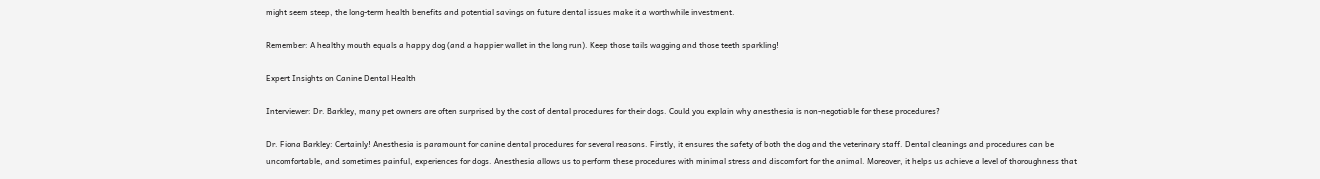might seem steep, the long-term health benefits and potential savings on future dental issues make it a worthwhile investment.

Remember: A healthy mouth equals a happy dog (and a happier wallet in the long run). Keep those tails wagging and those teeth sparkling!

Expert Insights on Canine Dental Health

Interviewer: Dr. Barkley, many pet owners are often surprised by the cost of dental procedures for their dogs. Could you explain why anesthesia is non-negotiable for these procedures?

Dr. Fiona Barkley: Certainly! Anesthesia is paramount for canine dental procedures for several reasons. Firstly, it ensures the safety of both the dog and the veterinary staff. Dental cleanings and procedures can be uncomfortable, and sometimes painful, experiences for dogs. Anesthesia allows us to perform these procedures with minimal stress and discomfort for the animal. Moreover, it helps us achieve a level of thoroughness that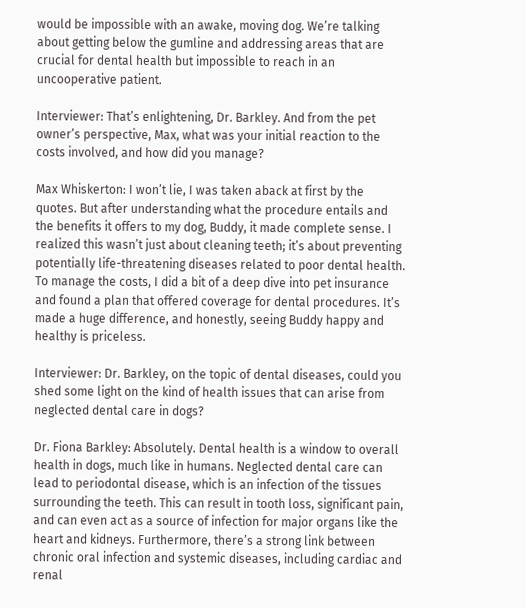would be impossible with an awake, moving dog. We’re talking about getting below the gumline and addressing areas that are crucial for dental health but impossible to reach in an uncooperative patient.

Interviewer: That’s enlightening, Dr. Barkley. And from the pet owner’s perspective, Max, what was your initial reaction to the costs involved, and how did you manage?

Max Whiskerton: I won’t lie, I was taken aback at first by the quotes. But after understanding what the procedure entails and the benefits it offers to my dog, Buddy, it made complete sense. I realized this wasn’t just about cleaning teeth; it’s about preventing potentially life-threatening diseases related to poor dental health. To manage the costs, I did a bit of a deep dive into pet insurance and found a plan that offered coverage for dental procedures. It’s made a huge difference, and honestly, seeing Buddy happy and healthy is priceless.

Interviewer: Dr. Barkley, on the topic of dental diseases, could you shed some light on the kind of health issues that can arise from neglected dental care in dogs?

Dr. Fiona Barkley: Absolutely. Dental health is a window to overall health in dogs, much like in humans. Neglected dental care can lead to periodontal disease, which is an infection of the tissues surrounding the teeth. This can result in tooth loss, significant pain, and can even act as a source of infection for major organs like the heart and kidneys. Furthermore, there’s a strong link between chronic oral infection and systemic diseases, including cardiac and renal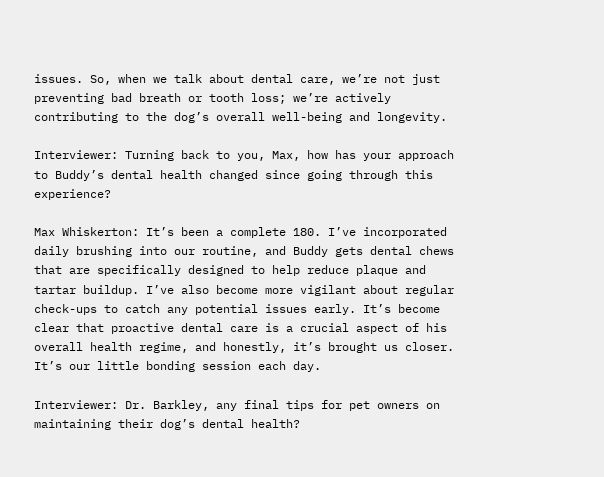issues. So, when we talk about dental care, we’re not just preventing bad breath or tooth loss; we’re actively contributing to the dog’s overall well-being and longevity.

Interviewer: Turning back to you, Max, how has your approach to Buddy’s dental health changed since going through this experience?

Max Whiskerton: It’s been a complete 180. I’ve incorporated daily brushing into our routine, and Buddy gets dental chews that are specifically designed to help reduce plaque and tartar buildup. I’ve also become more vigilant about regular check-ups to catch any potential issues early. It’s become clear that proactive dental care is a crucial aspect of his overall health regime, and honestly, it’s brought us closer. It’s our little bonding session each day.

Interviewer: Dr. Barkley, any final tips for pet owners on maintaining their dog’s dental health?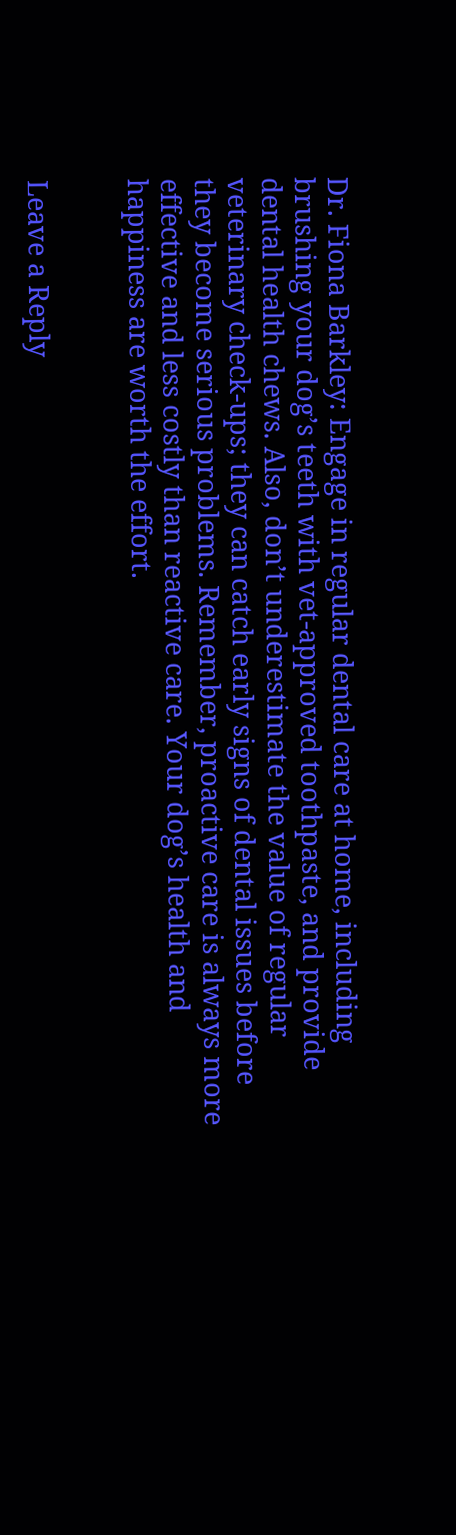Dr. Fiona Barkley: Engage in regular dental care at home, including brushing your dog’s teeth with vet-approved toothpaste, and provide dental health chews. Also, don’t underestimate the value of regular veterinary check-ups; they can catch early signs of dental issues before they become serious problems. Remember, proactive care is always more effective and less costly than reactive care. Your dog’s health and happiness are worth the effort.


Leave a Reply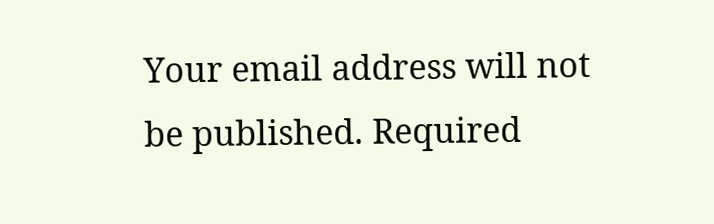Your email address will not be published. Required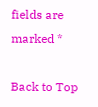fields are marked *

Back to Top